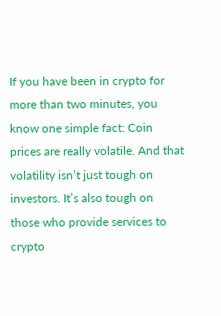If you have been in crypto for more than two minutes, you know one simple fact: Coin prices are really volatile. And that volatility isn’t just tough on investors. It’s also tough on those who provide services to crypto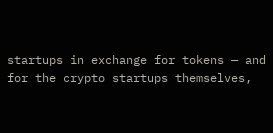startups in exchange for tokens — and for the crypto startups themselves,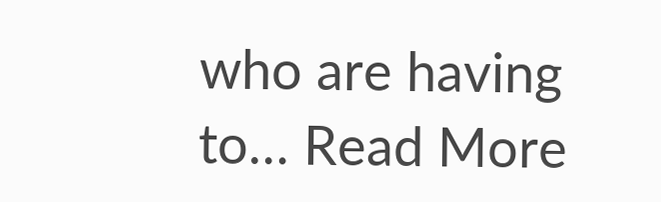who are having to… Read More